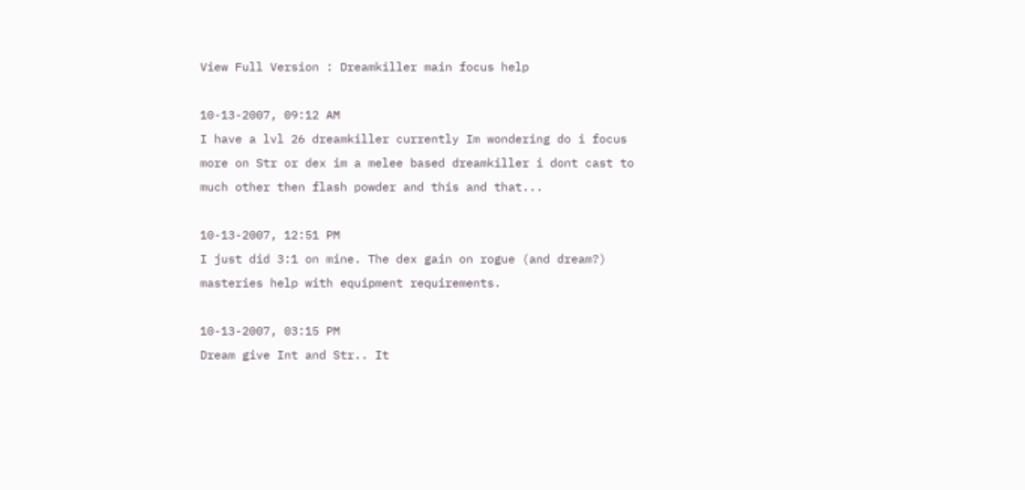View Full Version : Dreamkiller main focus help

10-13-2007, 09:12 AM
I have a lvl 26 dreamkiller currently Im wondering do i focus more on Str or dex im a melee based dreamkiller i dont cast to much other then flash powder and this and that...

10-13-2007, 12:51 PM
I just did 3:1 on mine. The dex gain on rogue (and dream?) masteries help with equipment requirements.

10-13-2007, 03:15 PM
Dream give Int and Str.. It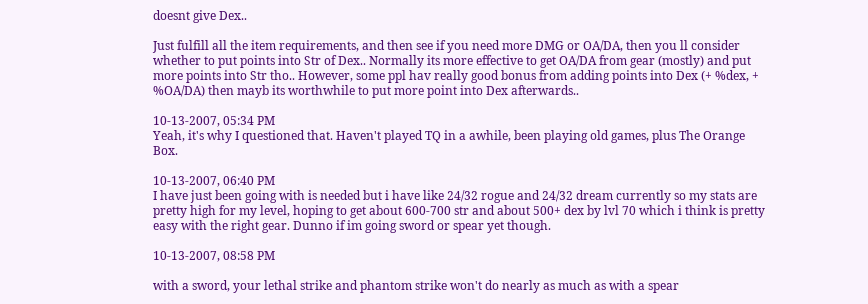doesnt give Dex..

Just fulfill all the item requirements, and then see if you need more DMG or OA/DA, then you ll consider whether to put points into Str of Dex.. Normally its more effective to get OA/DA from gear (mostly) and put more points into Str tho.. However, some ppl hav really good bonus from adding points into Dex (+ %dex, + %OA/DA) then mayb its worthwhile to put more point into Dex afterwards..

10-13-2007, 05:34 PM
Yeah, it's why I questioned that. Haven't played TQ in a awhile, been playing old games, plus The Orange Box.

10-13-2007, 06:40 PM
I have just been going with is needed but i have like 24/32 rogue and 24/32 dream currently so my stats are pretty high for my level, hoping to get about 600-700 str and about 500+ dex by lvl 70 which i think is pretty easy with the right gear. Dunno if im going sword or spear yet though.

10-13-2007, 08:58 PM

with a sword, your lethal strike and phantom strike won't do nearly as much as with a spear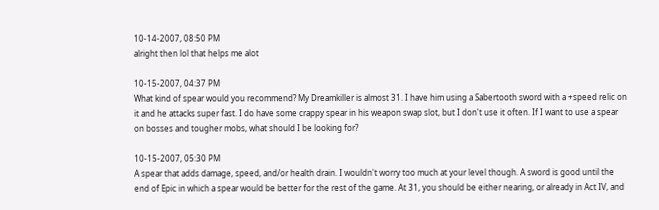10-14-2007, 08:50 PM
alright then lol that helps me alot

10-15-2007, 04:37 PM
What kind of spear would you recommend? My Dreamkiller is almost 31. I have him using a Sabertooth sword with a +speed relic on it and he attacks super fast. I do have some crappy spear in his weapon swap slot, but I don't use it often. If I want to use a spear on bosses and tougher mobs, what should I be looking for?

10-15-2007, 05:30 PM
A spear that adds damage, speed, and/or health drain. I wouldn't worry too much at your level though. A sword is good until the end of Epic in which a spear would be better for the rest of the game. At 31, you should be either nearing, or already in Act IV, and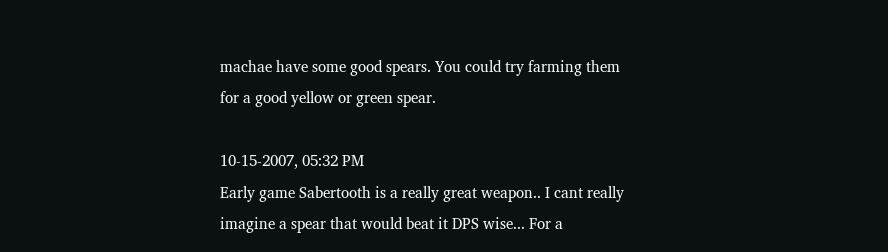machae have some good spears. You could try farming them for a good yellow or green spear.

10-15-2007, 05:32 PM
Early game Sabertooth is a really great weapon.. I cant really imagine a spear that would beat it DPS wise... For a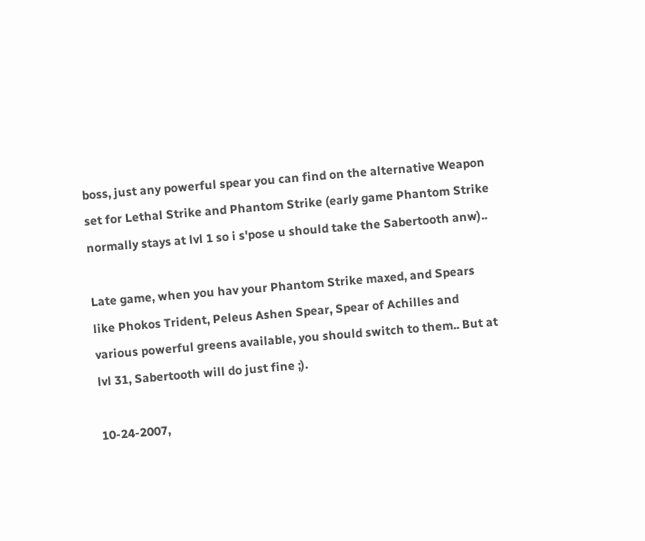boss, just any powerful spear you can find on the alternative Weapon set for Lethal Strike and Phantom Strike (early game Phantom Strike normally stays at lvl 1 so i s'pose u should take the Sabertooth anw)..

Late game, when you hav your Phantom Strike maxed, and Spears like Phokos Trident, Peleus Ashen Spear, Spear of Achilles and various powerful greens available, you should switch to them.. But at lvl 31, Sabertooth will do just fine ;).

10-24-2007,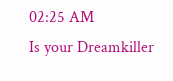02:25 AM
Is your Dreamkiller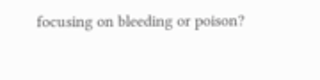focusing on bleeding or poison?